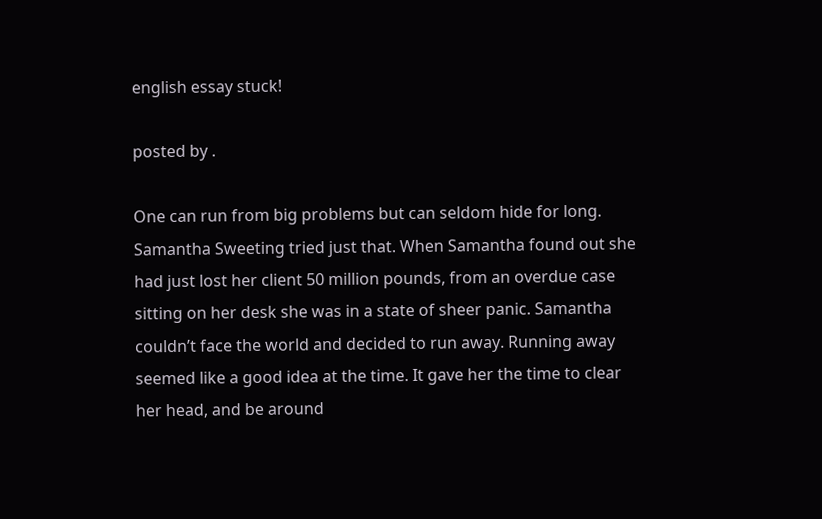english essay stuck!

posted by .

One can run from big problems but can seldom hide for long. Samantha Sweeting tried just that. When Samantha found out she had just lost her client 50 million pounds, from an overdue case sitting on her desk she was in a state of sheer panic. Samantha couldn’t face the world and decided to run away. Running away seemed like a good idea at the time. It gave her the time to clear her head, and be around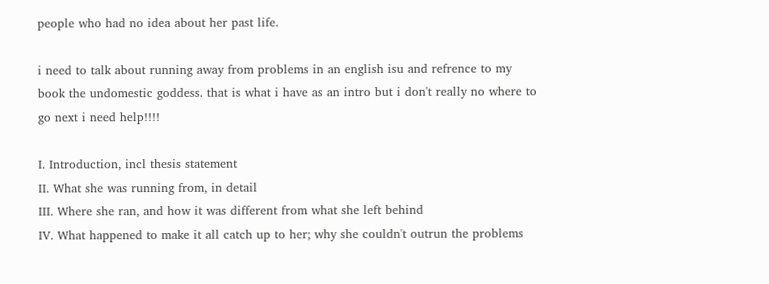people who had no idea about her past life.

i need to talk about running away from problems in an english isu and refrence to my book the undomestic goddess. that is what i have as an intro but i don't really no where to go next i need help!!!!

I. Introduction, incl thesis statement
II. What she was running from, in detail
III. Where she ran, and how it was different from what she left behind
IV. What happened to make it all catch up to her; why she couldn't outrun the problems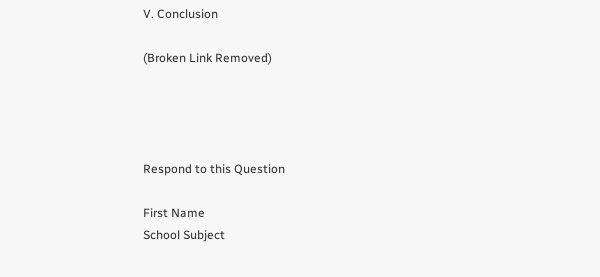V. Conclusion

(Broken Link Removed)




Respond to this Question

First Name
School Subject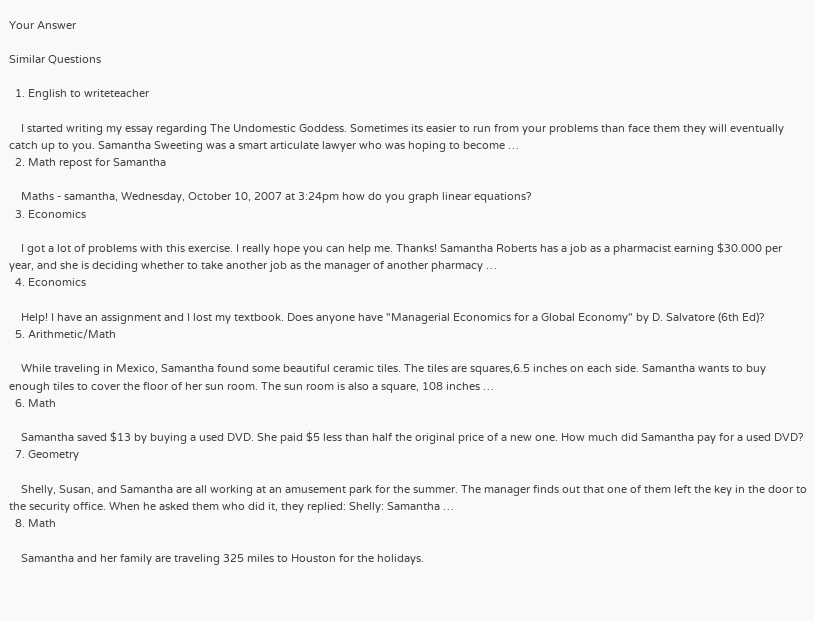Your Answer

Similar Questions

  1. English to writeteacher

    I started writing my essay regarding The Undomestic Goddess. Sometimes its easier to run from your problems than face them they will eventually catch up to you. Samantha Sweeting was a smart articulate lawyer who was hoping to become …
  2. Math repost for Samantha

    Maths - samantha, Wednesday, October 10, 2007 at 3:24pm how do you graph linear equations?
  3. Economics

    I got a lot of problems with this exercise. I really hope you can help me. Thanks! Samantha Roberts has a job as a pharmacist earning $30.000 per year, and she is deciding whether to take another job as the manager of another pharmacy …
  4. Economics

    Help! I have an assignment and I lost my textbook. Does anyone have "Managerial Economics for a Global Economy" by D. Salvatore (6th Ed)?
  5. Arithmetic/Math

    While traveling in Mexico, Samantha found some beautiful ceramic tiles. The tiles are squares,6.5 inches on each side. Samantha wants to buy enough tiles to cover the floor of her sun room. The sun room is also a square, 108 inches …
  6. Math

    Samantha saved $13 by buying a used DVD. She paid $5 less than half the original price of a new one. How much did Samantha pay for a used DVD?
  7. Geometry

    Shelly, Susan, and Samantha are all working at an amusement park for the summer. The manager finds out that one of them left the key in the door to the security office. When he asked them who did it, they replied: Shelly: Samantha …
  8. Math

    Samantha and her family are traveling 325 miles to Houston for the holidays.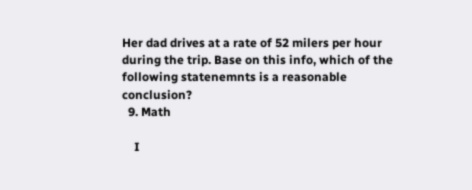Her dad drives at a rate of 52 milers per hour during the trip. Base on this info, which of the following statenemnts is a reasonable conclusion?
  9. Math

    I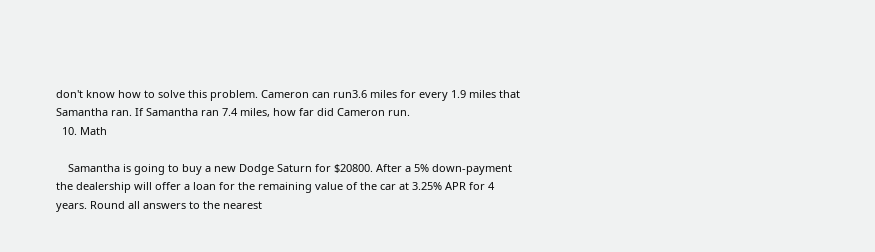don't know how to solve this problem. Cameron can run3.6 miles for every 1.9 miles that Samantha ran. If Samantha ran 7.4 miles, how far did Cameron run.
  10. Math

    Samantha is going to buy a new Dodge Saturn for $20800. After a 5% down-payment the dealership will offer a loan for the remaining value of the car at 3.25% APR for 4 years. Round all answers to the nearest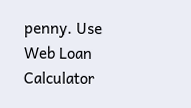penny. Use Web Loan Calculator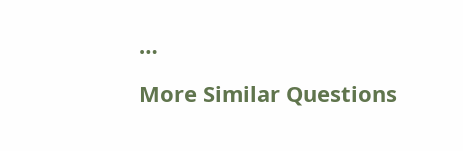…

More Similar Questions